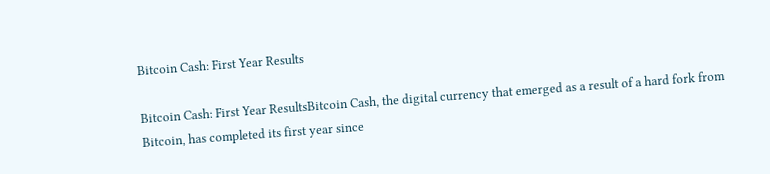Bitcoin Cash: First Year Results

Bitcoin Cash: First Year ResultsBitcoin Cash, the digital currency that emerged as a result of a hard fork from Bitcoin, has completed its first year since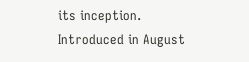its inception. Introduced in August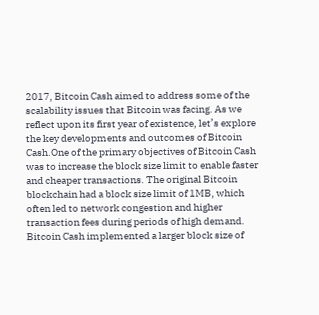2017, Bitcoin Cash aimed to address some of the scalability issues that Bitcoin was facing. As we reflect upon its first year of existence, let’s explore the key developments and outcomes of Bitcoin Cash.One of the primary objectives of Bitcoin Cash was to increase the block size limit to enable faster and cheaper transactions. The original Bitcoin blockchain had a block size limit of 1MB, which often led to network congestion and higher transaction fees during periods of high demand. Bitcoin Cash implemented a larger block size of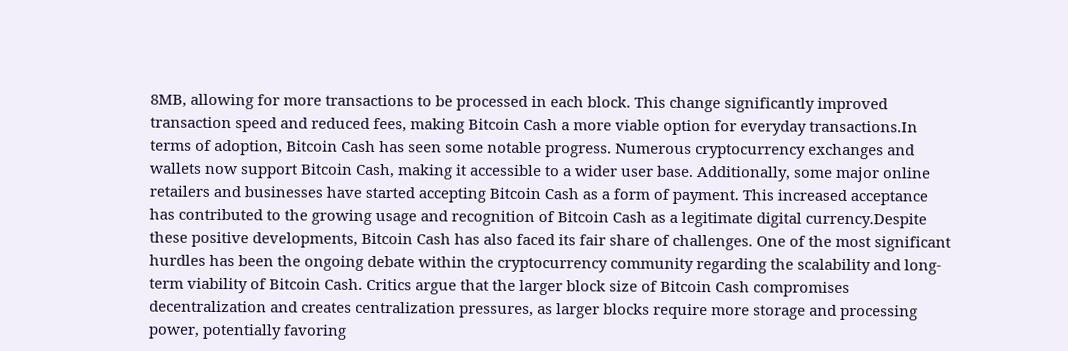8MB, allowing for more transactions to be processed in each block. This change significantly improved transaction speed and reduced fees, making Bitcoin Cash a more viable option for everyday transactions.In terms of adoption, Bitcoin Cash has seen some notable progress. Numerous cryptocurrency exchanges and wallets now support Bitcoin Cash, making it accessible to a wider user base. Additionally, some major online retailers and businesses have started accepting Bitcoin Cash as a form of payment. This increased acceptance has contributed to the growing usage and recognition of Bitcoin Cash as a legitimate digital currency.Despite these positive developments, Bitcoin Cash has also faced its fair share of challenges. One of the most significant hurdles has been the ongoing debate within the cryptocurrency community regarding the scalability and long-term viability of Bitcoin Cash. Critics argue that the larger block size of Bitcoin Cash compromises decentralization and creates centralization pressures, as larger blocks require more storage and processing power, potentially favoring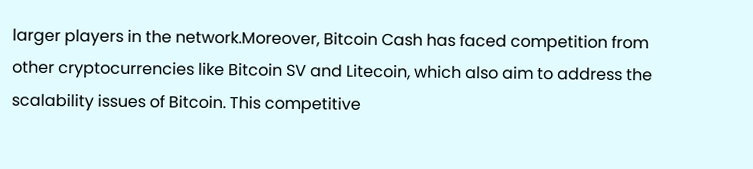larger players in the network.Moreover, Bitcoin Cash has faced competition from other cryptocurrencies like Bitcoin SV and Litecoin, which also aim to address the scalability issues of Bitcoin. This competitive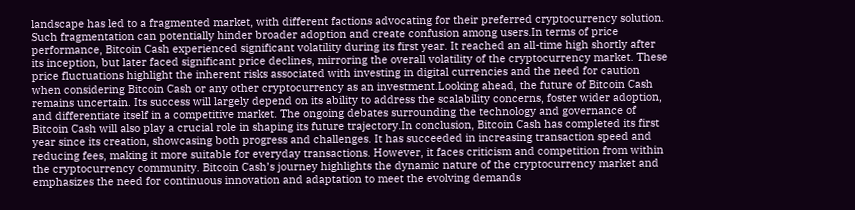landscape has led to a fragmented market, with different factions advocating for their preferred cryptocurrency solution. Such fragmentation can potentially hinder broader adoption and create confusion among users.In terms of price performance, Bitcoin Cash experienced significant volatility during its first year. It reached an all-time high shortly after its inception, but later faced significant price declines, mirroring the overall volatility of the cryptocurrency market. These price fluctuations highlight the inherent risks associated with investing in digital currencies and the need for caution when considering Bitcoin Cash or any other cryptocurrency as an investment.Looking ahead, the future of Bitcoin Cash remains uncertain. Its success will largely depend on its ability to address the scalability concerns, foster wider adoption, and differentiate itself in a competitive market. The ongoing debates surrounding the technology and governance of Bitcoin Cash will also play a crucial role in shaping its future trajectory.In conclusion, Bitcoin Cash has completed its first year since its creation, showcasing both progress and challenges. It has succeeded in increasing transaction speed and reducing fees, making it more suitable for everyday transactions. However, it faces criticism and competition from within the cryptocurrency community. Bitcoin Cash’s journey highlights the dynamic nature of the cryptocurrency market and emphasizes the need for continuous innovation and adaptation to meet the evolving demands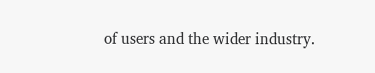of users and the wider industry.